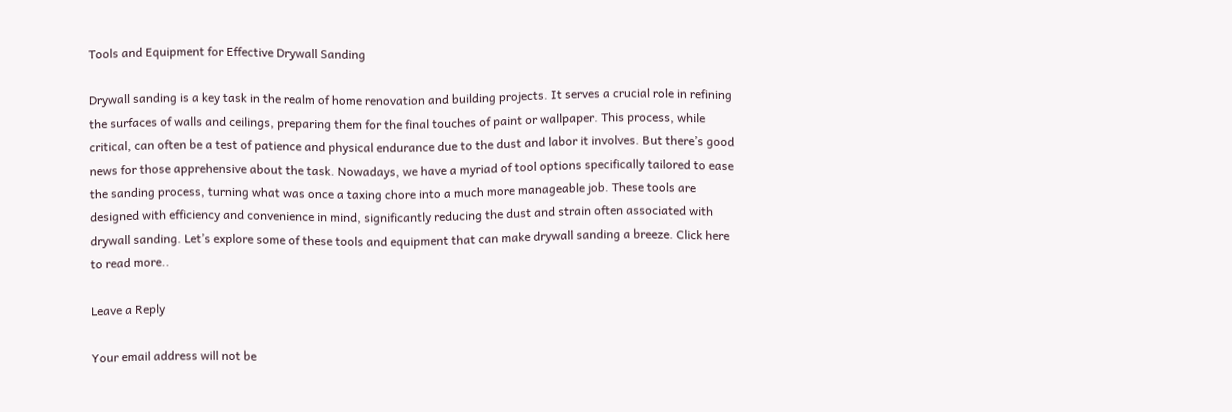Tools and Equipment for Effective Drywall Sanding

Drywall sanding is a key task in the realm of home renovation and building projects. It serves a crucial role in refining the surfaces of walls and ceilings, preparing them for the final touches of paint or wallpaper. This process, while critical, can often be a test of patience and physical endurance due to the dust and labor it involves. But there’s good news for those apprehensive about the task. Nowadays, we have a myriad of tool options specifically tailored to ease the sanding process, turning what was once a taxing chore into a much more manageable job. These tools are designed with efficiency and convenience in mind, significantly reducing the dust and strain often associated with drywall sanding. Let’s explore some of these tools and equipment that can make drywall sanding a breeze. Click here to read more..

Leave a Reply

Your email address will not be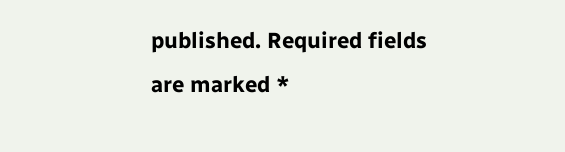published. Required fields are marked *